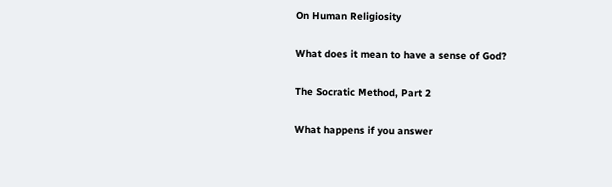On Human Religiosity

What does it mean to have a sense of God?

The Socratic Method, Part 2

What happens if you answer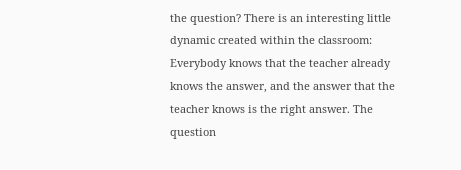the question? There is an interesting little dynamic created within the classroom: Everybody knows that the teacher already knows the answer, and the answer that the teacher knows is the right answer. The question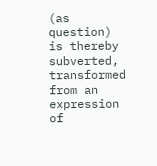(as question) is thereby subverted, transformed from an expression of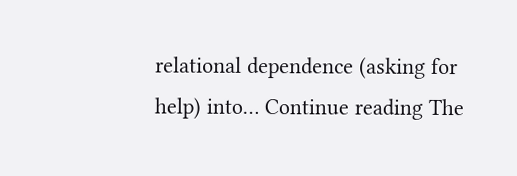relational dependence (asking for help) into… Continue reading The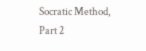Socratic Method, Part 2